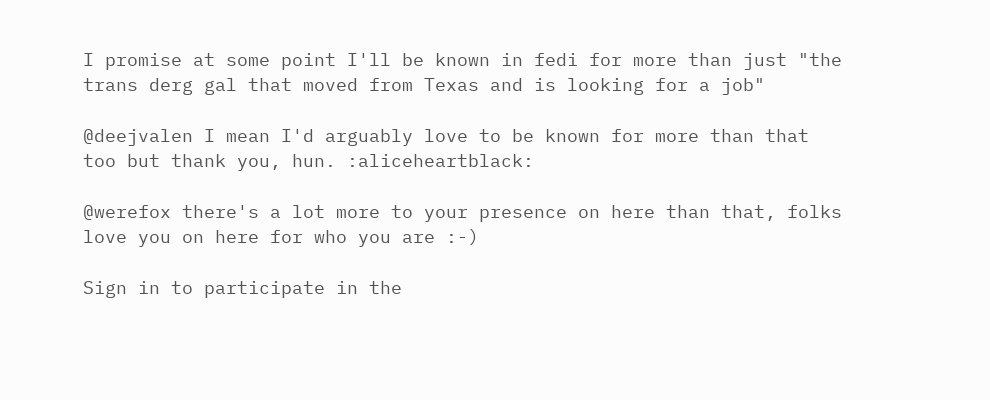I promise at some point I'll be known in fedi for more than just "the trans derg gal that moved from Texas and is looking for a job"

@deejvalen I mean I'd arguably love to be known for more than that too but thank you, hun. :aliceheartblack:

@werefox there's a lot more to your presence on here than that, folks love you on here for who you are :-)

Sign in to participate in the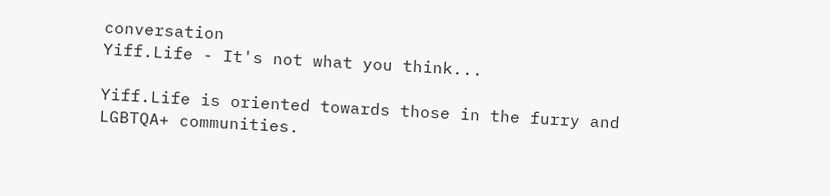conversation
Yiff.Life - It's not what you think...

Yiff.Life is oriented towards those in the furry and LGBTQA+ communities.